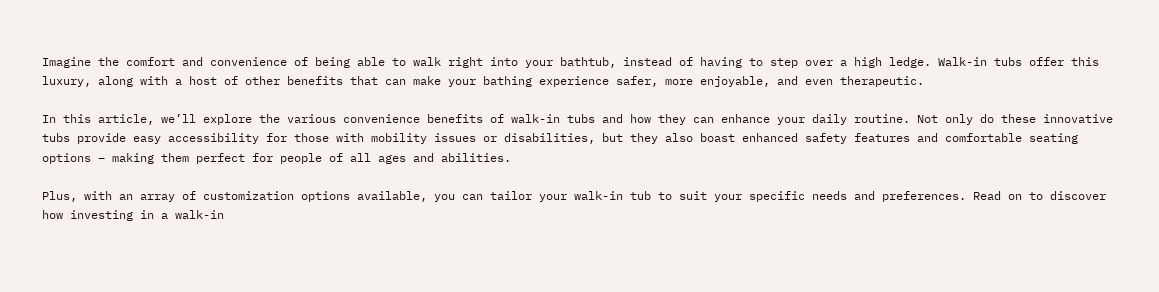Imagine the comfort and convenience of being able to walk right into your bathtub, instead of having to step over a high ledge. Walk-in tubs offer this luxury, along with a host of other benefits that can make your bathing experience safer, more enjoyable, and even therapeutic.

In this article, we’ll explore the various convenience benefits of walk-in tubs and how they can enhance your daily routine. Not only do these innovative tubs provide easy accessibility for those with mobility issues or disabilities, but they also boast enhanced safety features and comfortable seating options – making them perfect for people of all ages and abilities.

Plus, with an array of customization options available, you can tailor your walk-in tub to suit your specific needs and preferences. Read on to discover how investing in a walk-in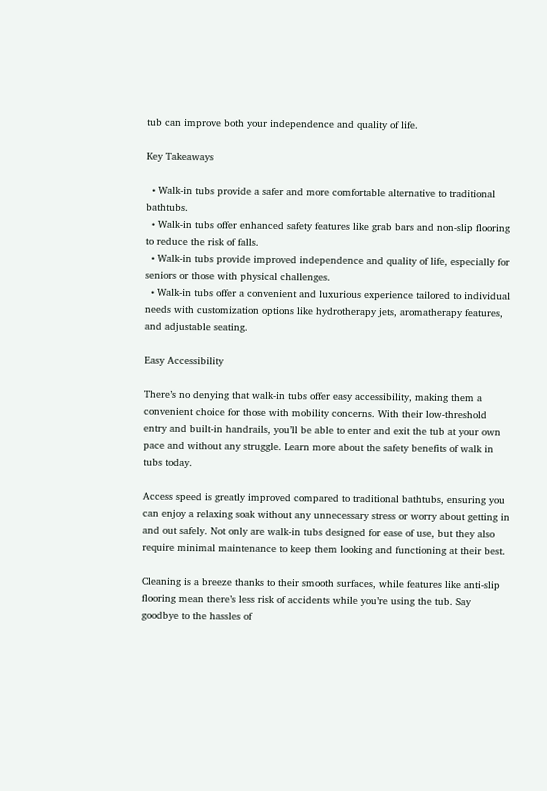tub can improve both your independence and quality of life.

Key Takeaways

  • Walk-in tubs provide a safer and more comfortable alternative to traditional bathtubs.
  • Walk-in tubs offer enhanced safety features like grab bars and non-slip flooring to reduce the risk of falls.
  • Walk-in tubs provide improved independence and quality of life, especially for seniors or those with physical challenges.
  • Walk-in tubs offer a convenient and luxurious experience tailored to individual needs with customization options like hydrotherapy jets, aromatherapy features, and adjustable seating.

Easy Accessibility

There’s no denying that walk-in tubs offer easy accessibility, making them a convenient choice for those with mobility concerns. With their low-threshold entry and built-in handrails, you’ll be able to enter and exit the tub at your own pace and without any struggle. Learn more about the safety benefits of walk in tubs today.

Access speed is greatly improved compared to traditional bathtubs, ensuring you can enjoy a relaxing soak without any unnecessary stress or worry about getting in and out safely. Not only are walk-in tubs designed for ease of use, but they also require minimal maintenance to keep them looking and functioning at their best.

Cleaning is a breeze thanks to their smooth surfaces, while features like anti-slip flooring mean there’s less risk of accidents while you’re using the tub. Say goodbye to the hassles of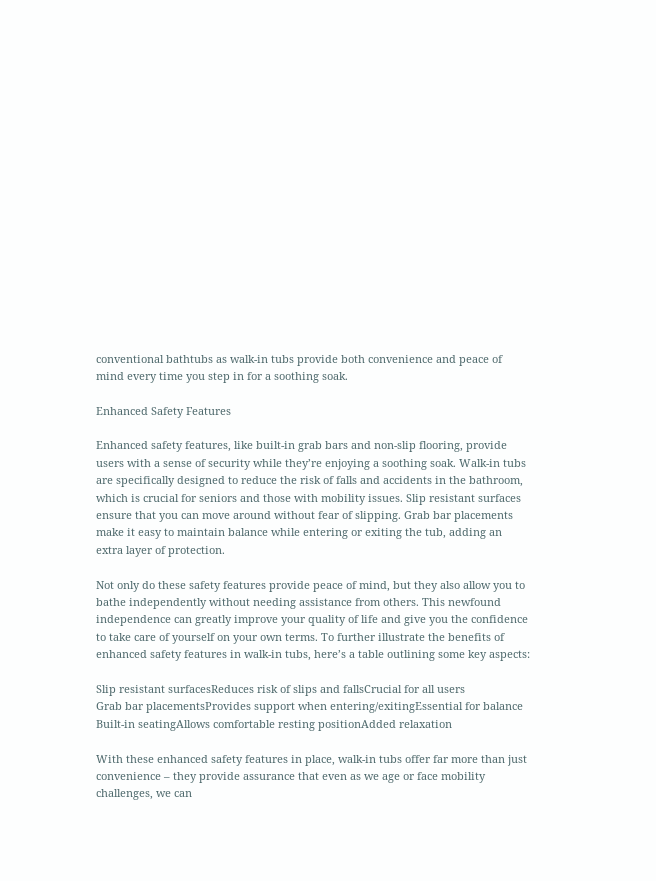conventional bathtubs as walk-in tubs provide both convenience and peace of mind every time you step in for a soothing soak.

Enhanced Safety Features

Enhanced safety features, like built-in grab bars and non-slip flooring, provide users with a sense of security while they’re enjoying a soothing soak. Walk-in tubs are specifically designed to reduce the risk of falls and accidents in the bathroom, which is crucial for seniors and those with mobility issues. Slip resistant surfaces ensure that you can move around without fear of slipping. Grab bar placements make it easy to maintain balance while entering or exiting the tub, adding an extra layer of protection.

Not only do these safety features provide peace of mind, but they also allow you to bathe independently without needing assistance from others. This newfound independence can greatly improve your quality of life and give you the confidence to take care of yourself on your own terms. To further illustrate the benefits of enhanced safety features in walk-in tubs, here’s a table outlining some key aspects:

Slip resistant surfacesReduces risk of slips and fallsCrucial for all users
Grab bar placementsProvides support when entering/exitingEssential for balance
Built-in seatingAllows comfortable resting positionAdded relaxation

With these enhanced safety features in place, walk-in tubs offer far more than just convenience – they provide assurance that even as we age or face mobility challenges, we can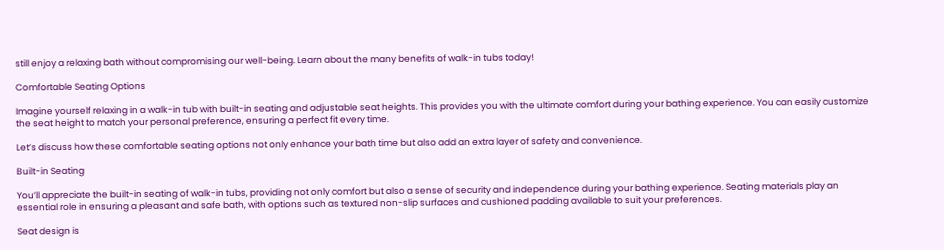still enjoy a relaxing bath without compromising our well-being. Learn about the many benefits of walk-in tubs today!

Comfortable Seating Options

Imagine yourself relaxing in a walk-in tub with built-in seating and adjustable seat heights. This provides you with the ultimate comfort during your bathing experience. You can easily customize the seat height to match your personal preference, ensuring a perfect fit every time.

Let’s discuss how these comfortable seating options not only enhance your bath time but also add an extra layer of safety and convenience.

Built-in Seating

You’ll appreciate the built-in seating of walk-in tubs, providing not only comfort but also a sense of security and independence during your bathing experience. Seating materials play an essential role in ensuring a pleasant and safe bath, with options such as textured non-slip surfaces and cushioned padding available to suit your preferences.

Seat design is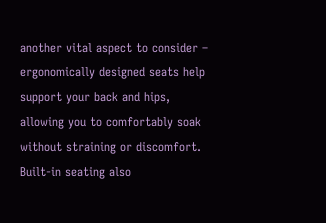another vital aspect to consider – ergonomically designed seats help support your back and hips, allowing you to comfortably soak without straining or discomfort. Built-in seating also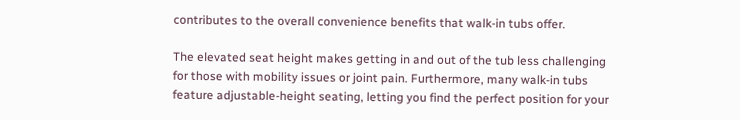contributes to the overall convenience benefits that walk-in tubs offer.

The elevated seat height makes getting in and out of the tub less challenging for those with mobility issues or joint pain. Furthermore, many walk-in tubs feature adjustable-height seating, letting you find the perfect position for your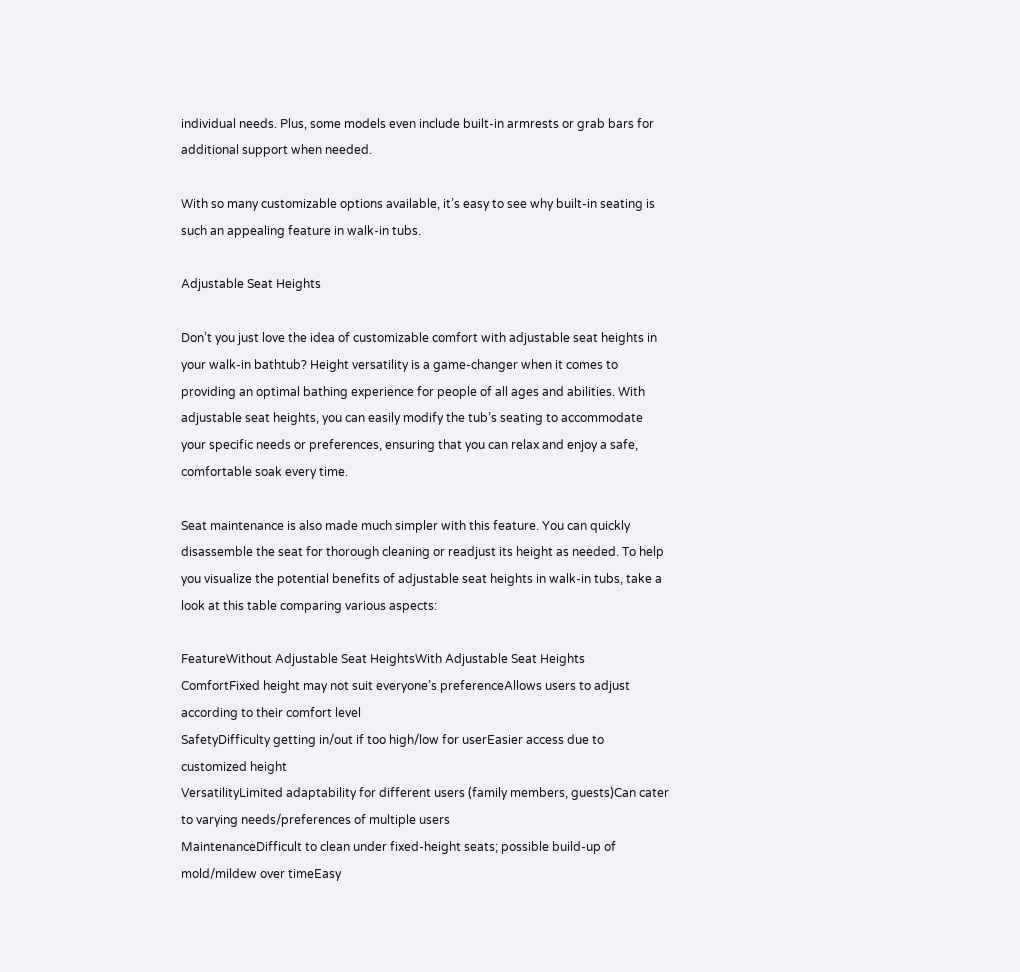individual needs. Plus, some models even include built-in armrests or grab bars for additional support when needed.

With so many customizable options available, it’s easy to see why built-in seating is such an appealing feature in walk-in tubs.

Adjustable Seat Heights

Don’t you just love the idea of customizable comfort with adjustable seat heights in your walk-in bathtub? Height versatility is a game-changer when it comes to providing an optimal bathing experience for people of all ages and abilities. With adjustable seat heights, you can easily modify the tub’s seating to accommodate your specific needs or preferences, ensuring that you can relax and enjoy a safe, comfortable soak every time.

Seat maintenance is also made much simpler with this feature. You can quickly disassemble the seat for thorough cleaning or readjust its height as needed. To help you visualize the potential benefits of adjustable seat heights in walk-in tubs, take a look at this table comparing various aspects:

FeatureWithout Adjustable Seat HeightsWith Adjustable Seat Heights
ComfortFixed height may not suit everyone’s preferenceAllows users to adjust according to their comfort level
SafetyDifficulty getting in/out if too high/low for userEasier access due to customized height
VersatilityLimited adaptability for different users (family members, guests)Can cater to varying needs/preferences of multiple users
MaintenanceDifficult to clean under fixed-height seats; possible build-up of mold/mildew over timeEasy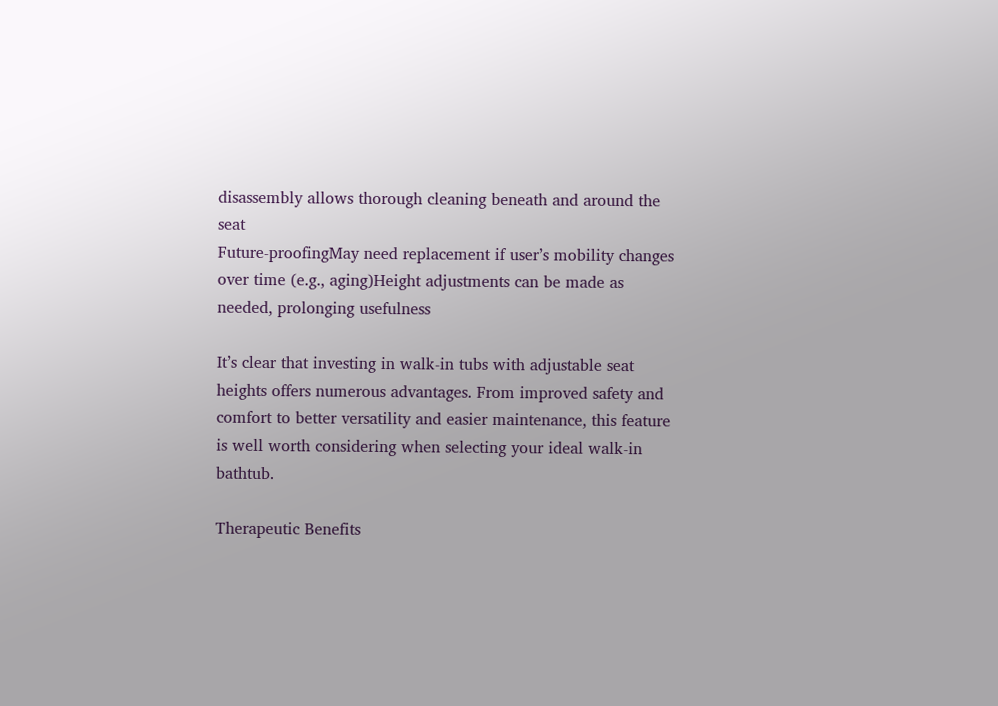disassembly allows thorough cleaning beneath and around the seat
Future-proofingMay need replacement if user’s mobility changes over time (e.g., aging)Height adjustments can be made as needed, prolonging usefulness

It’s clear that investing in walk-in tubs with adjustable seat heights offers numerous advantages. From improved safety and comfort to better versatility and easier maintenance, this feature is well worth considering when selecting your ideal walk-in bathtub.

Therapeutic Benefits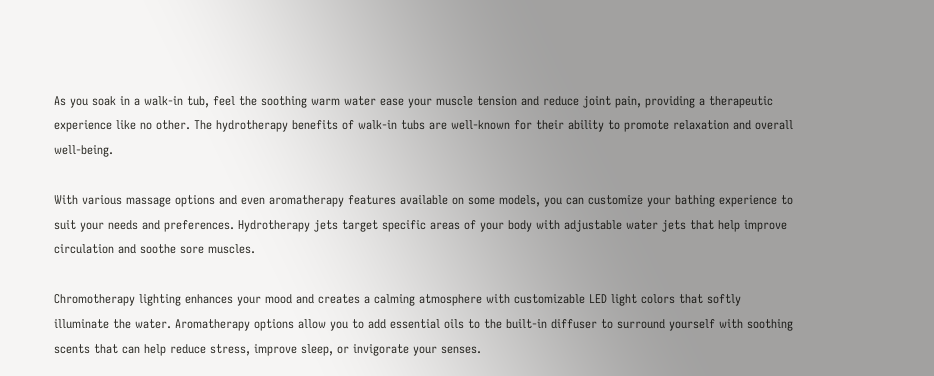As you soak in a walk-in tub, feel the soothing warm water ease your muscle tension and reduce joint pain, providing a therapeutic experience like no other. The hydrotherapy benefits of walk-in tubs are well-known for their ability to promote relaxation and overall well-being.

With various massage options and even aromatherapy features available on some models, you can customize your bathing experience to suit your needs and preferences. Hydrotherapy jets target specific areas of your body with adjustable water jets that help improve circulation and soothe sore muscles.

Chromotherapy lighting enhances your mood and creates a calming atmosphere with customizable LED light colors that softly illuminate the water. Aromatherapy options allow you to add essential oils to the built-in diffuser to surround yourself with soothing scents that can help reduce stress, improve sleep, or invigorate your senses.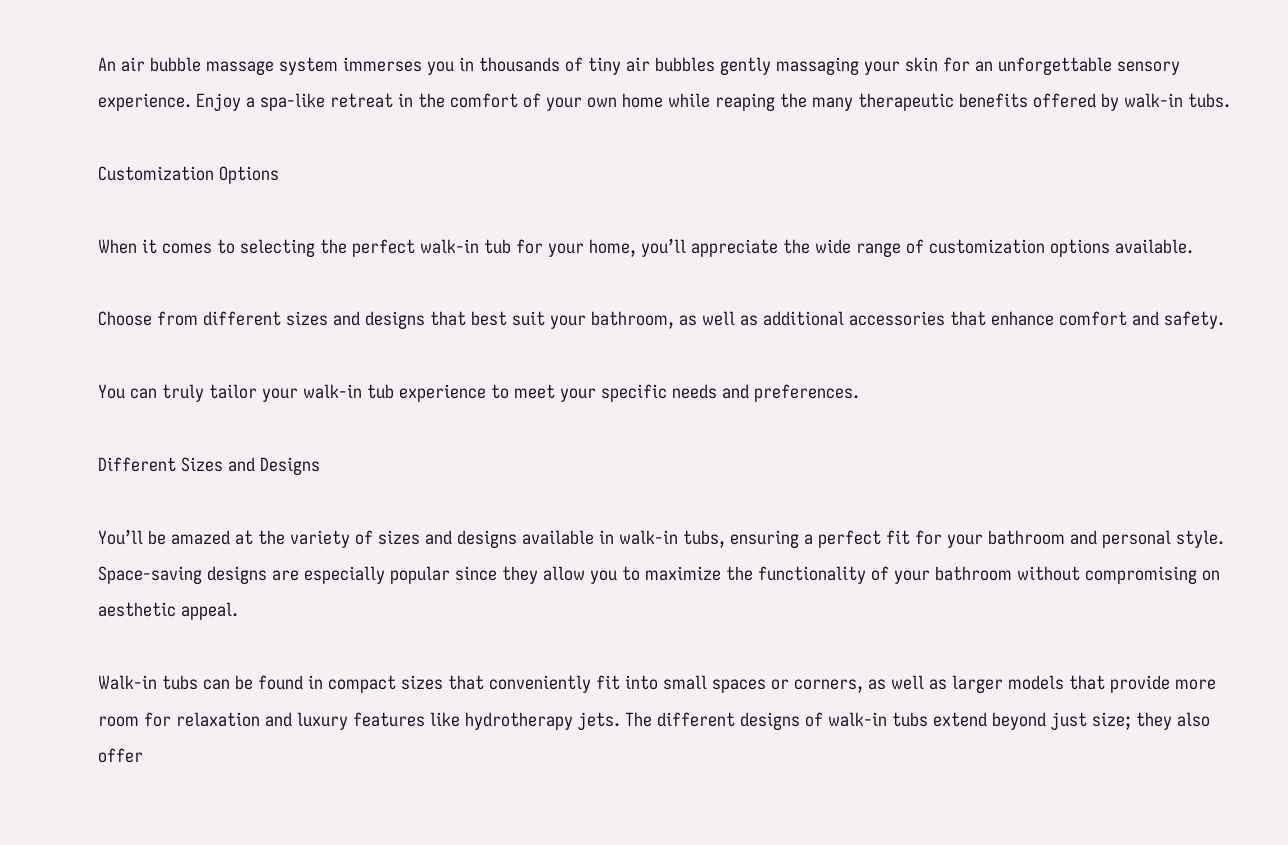An air bubble massage system immerses you in thousands of tiny air bubbles gently massaging your skin for an unforgettable sensory experience. Enjoy a spa-like retreat in the comfort of your own home while reaping the many therapeutic benefits offered by walk-in tubs.

Customization Options

When it comes to selecting the perfect walk-in tub for your home, you’ll appreciate the wide range of customization options available.

Choose from different sizes and designs that best suit your bathroom, as well as additional accessories that enhance comfort and safety.

You can truly tailor your walk-in tub experience to meet your specific needs and preferences.

Different Sizes and Designs

You’ll be amazed at the variety of sizes and designs available in walk-in tubs, ensuring a perfect fit for your bathroom and personal style. Space-saving designs are especially popular since they allow you to maximize the functionality of your bathroom without compromising on aesthetic appeal.

Walk-in tubs can be found in compact sizes that conveniently fit into small spaces or corners, as well as larger models that provide more room for relaxation and luxury features like hydrotherapy jets. The different designs of walk-in tubs extend beyond just size; they also offer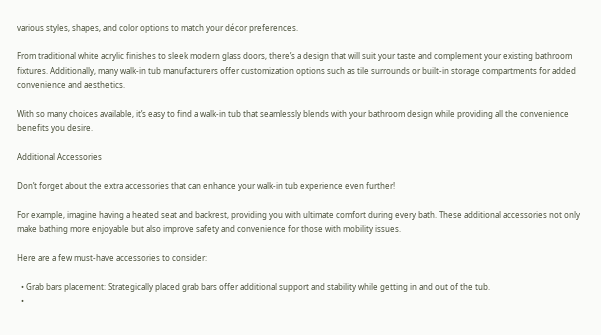various styles, shapes, and color options to match your décor preferences.

From traditional white acrylic finishes to sleek modern glass doors, there’s a design that will suit your taste and complement your existing bathroom fixtures. Additionally, many walk-in tub manufacturers offer customization options such as tile surrounds or built-in storage compartments for added convenience and aesthetics.

With so many choices available, it’s easy to find a walk-in tub that seamlessly blends with your bathroom design while providing all the convenience benefits you desire.

Additional Accessories

Don’t forget about the extra accessories that can enhance your walk-in tub experience even further!

For example, imagine having a heated seat and backrest, providing you with ultimate comfort during every bath. These additional accessories not only make bathing more enjoyable but also improve safety and convenience for those with mobility issues.

Here are a few must-have accessories to consider:

  • Grab bars placement: Strategically placed grab bars offer additional support and stability while getting in and out of the tub.
  •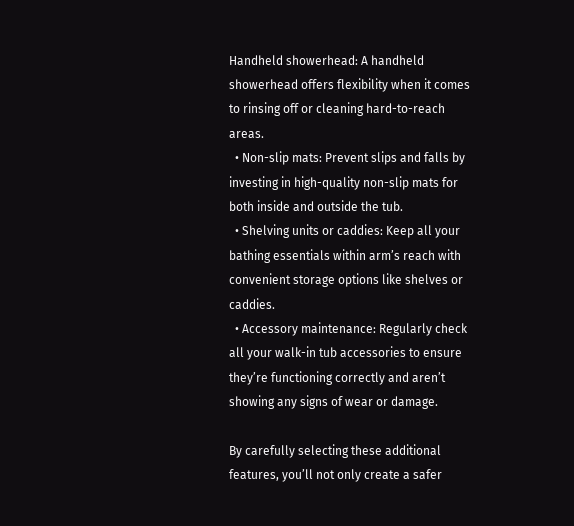Handheld showerhead: A handheld showerhead offers flexibility when it comes to rinsing off or cleaning hard-to-reach areas.
  • Non-slip mats: Prevent slips and falls by investing in high-quality non-slip mats for both inside and outside the tub.
  • Shelving units or caddies: Keep all your bathing essentials within arm’s reach with convenient storage options like shelves or caddies.
  • Accessory maintenance: Regularly check all your walk-in tub accessories to ensure they’re functioning correctly and aren’t showing any signs of wear or damage.

By carefully selecting these additional features, you’ll not only create a safer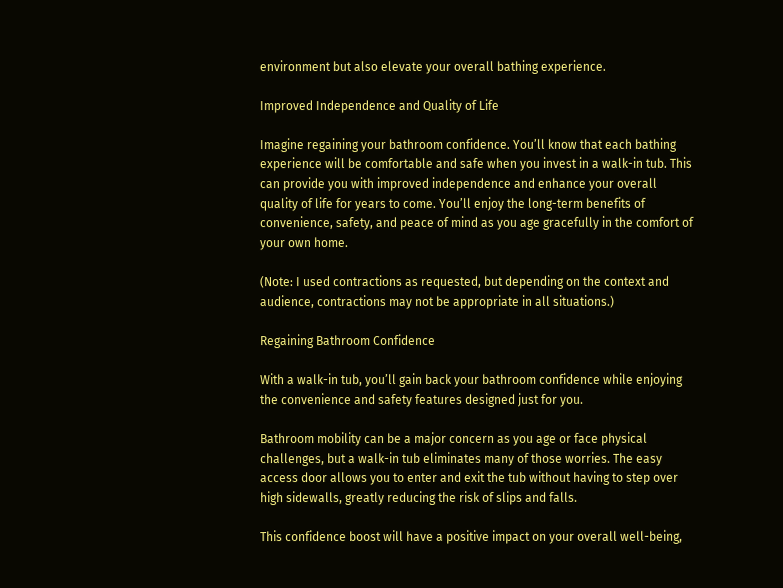environment but also elevate your overall bathing experience.

Improved Independence and Quality of Life

Imagine regaining your bathroom confidence. You’ll know that each bathing experience will be comfortable and safe when you invest in a walk-in tub. This can provide you with improved independence and enhance your overall quality of life for years to come. You’ll enjoy the long-term benefits of convenience, safety, and peace of mind as you age gracefully in the comfort of your own home.

(Note: I used contractions as requested, but depending on the context and audience, contractions may not be appropriate in all situations.)

Regaining Bathroom Confidence

With a walk-in tub, you’ll gain back your bathroom confidence while enjoying the convenience and safety features designed just for you.

Bathroom mobility can be a major concern as you age or face physical challenges, but a walk-in tub eliminates many of those worries. The easy access door allows you to enter and exit the tub without having to step over high sidewalls, greatly reducing the risk of slips and falls.

This confidence boost will have a positive impact on your overall well-being,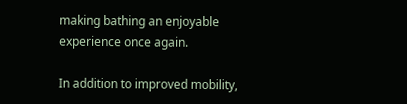making bathing an enjoyable experience once again.

In addition to improved mobility,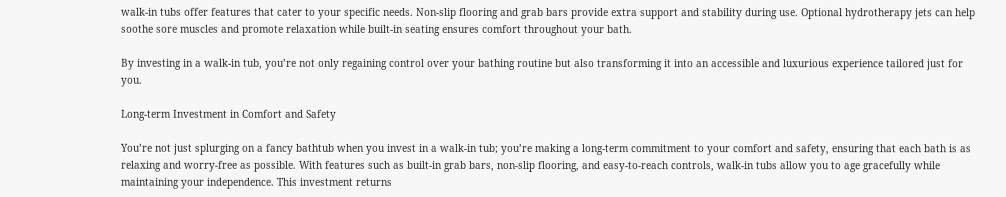walk-in tubs offer features that cater to your specific needs. Non-slip flooring and grab bars provide extra support and stability during use. Optional hydrotherapy jets can help soothe sore muscles and promote relaxation while built-in seating ensures comfort throughout your bath.

By investing in a walk-in tub, you’re not only regaining control over your bathing routine but also transforming it into an accessible and luxurious experience tailored just for you.

Long-term Investment in Comfort and Safety

You’re not just splurging on a fancy bathtub when you invest in a walk-in tub; you’re making a long-term commitment to your comfort and safety, ensuring that each bath is as relaxing and worry-free as possible. With features such as built-in grab bars, non-slip flooring, and easy-to-reach controls, walk-in tubs allow you to age gracefully while maintaining your independence. This investment returns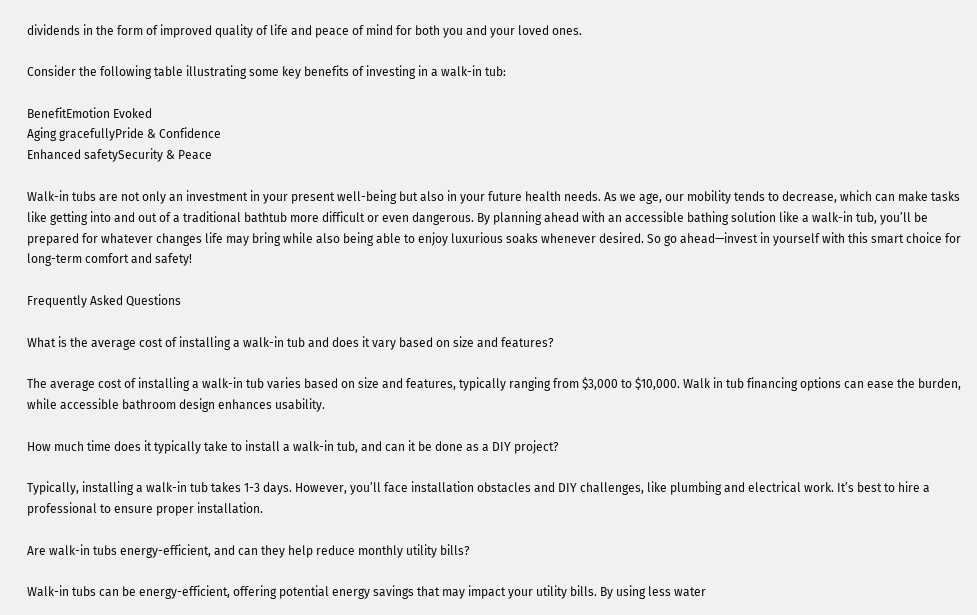dividends in the form of improved quality of life and peace of mind for both you and your loved ones.

Consider the following table illustrating some key benefits of investing in a walk-in tub:

BenefitEmotion Evoked
Aging gracefullyPride & Confidence
Enhanced safetySecurity & Peace

Walk-in tubs are not only an investment in your present well-being but also in your future health needs. As we age, our mobility tends to decrease, which can make tasks like getting into and out of a traditional bathtub more difficult or even dangerous. By planning ahead with an accessible bathing solution like a walk-in tub, you’ll be prepared for whatever changes life may bring while also being able to enjoy luxurious soaks whenever desired. So go ahead—invest in yourself with this smart choice for long-term comfort and safety!

Frequently Asked Questions

What is the average cost of installing a walk-in tub and does it vary based on size and features?

The average cost of installing a walk-in tub varies based on size and features, typically ranging from $3,000 to $10,000. Walk in tub financing options can ease the burden, while accessible bathroom design enhances usability.

How much time does it typically take to install a walk-in tub, and can it be done as a DIY project?

Typically, installing a walk-in tub takes 1-3 days. However, you’ll face installation obstacles and DIY challenges, like plumbing and electrical work. It’s best to hire a professional to ensure proper installation.

Are walk-in tubs energy-efficient, and can they help reduce monthly utility bills?

Walk-in tubs can be energy-efficient, offering potential energy savings that may impact your utility bills. By using less water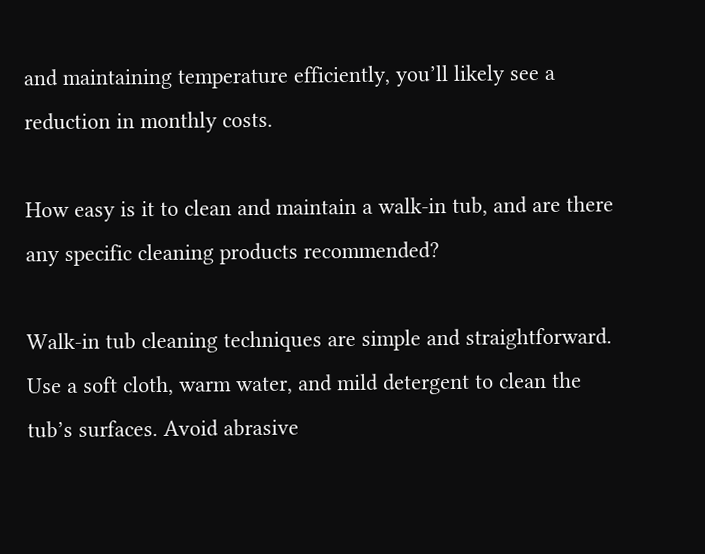and maintaining temperature efficiently, you’ll likely see a reduction in monthly costs.

How easy is it to clean and maintain a walk-in tub, and are there any specific cleaning products recommended?

Walk-in tub cleaning techniques are simple and straightforward. Use a soft cloth, warm water, and mild detergent to clean the tub’s surfaces. Avoid abrasive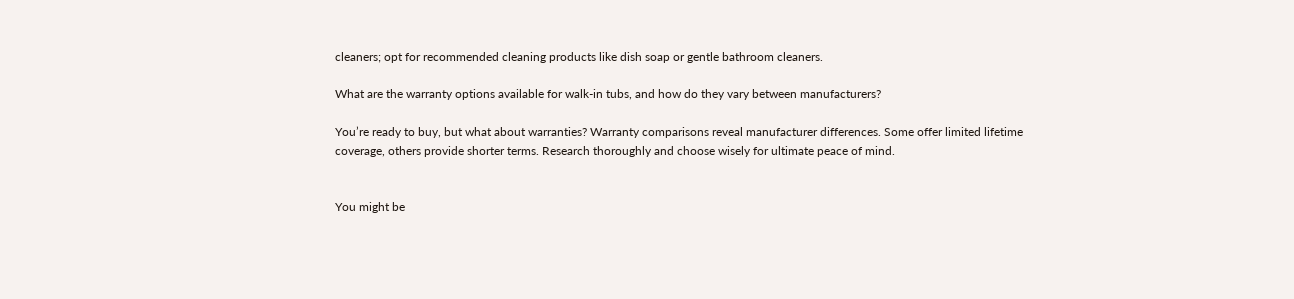cleaners; opt for recommended cleaning products like dish soap or gentle bathroom cleaners.

What are the warranty options available for walk-in tubs, and how do they vary between manufacturers?

You’re ready to buy, but what about warranties? Warranty comparisons reveal manufacturer differences. Some offer limited lifetime coverage, others provide shorter terms. Research thoroughly and choose wisely for ultimate peace of mind.


You might be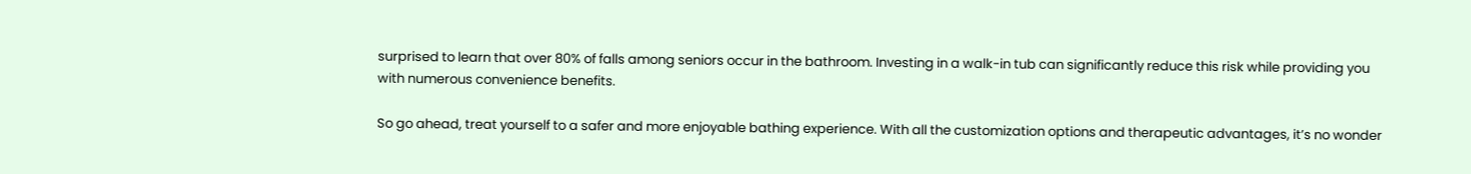surprised to learn that over 80% of falls among seniors occur in the bathroom. Investing in a walk-in tub can significantly reduce this risk while providing you with numerous convenience benefits.

So go ahead, treat yourself to a safer and more enjoyable bathing experience. With all the customization options and therapeutic advantages, it’s no wonder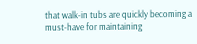that walk-in tubs are quickly becoming a must-have for maintaining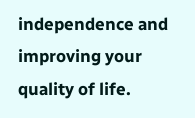independence and improving your quality of life.